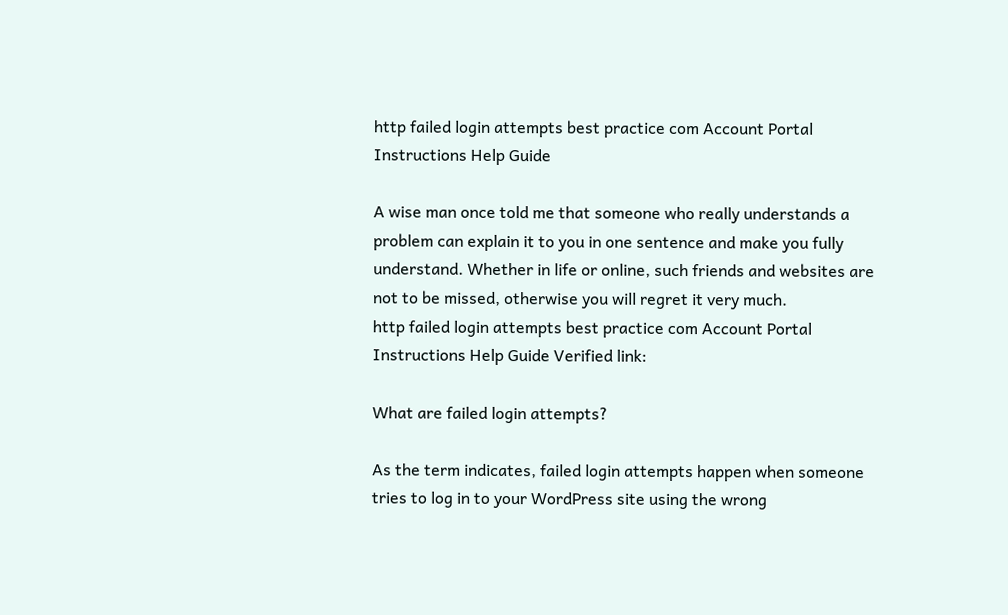http failed login attempts best practice com Account Portal Instructions Help Guide

A wise man once told me that someone who really understands a problem can explain it to you in one sentence and make you fully understand. Whether in life or online, such friends and websites are not to be missed, otherwise you will regret it very much.
http failed login attempts best practice com Account Portal Instructions Help Guide Verified link:

What are failed login attempts?

As the term indicates, failed login attempts happen when someone tries to log in to your WordPress site using the wrong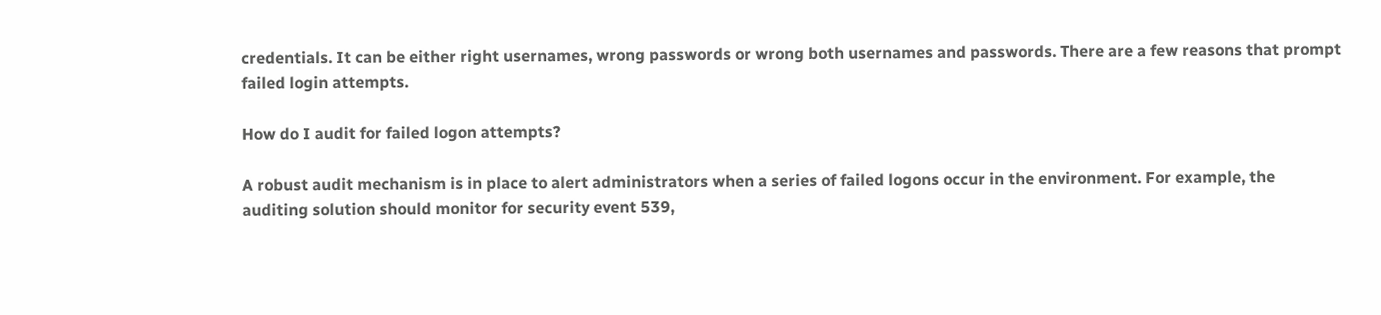credentials. It can be either right usernames, wrong passwords or wrong both usernames and passwords. There are a few reasons that prompt failed login attempts.

How do I audit for failed logon attempts?

A robust audit mechanism is in place to alert administrators when a series of failed logons occur in the environment. For example, the auditing solution should monitor for security event 539,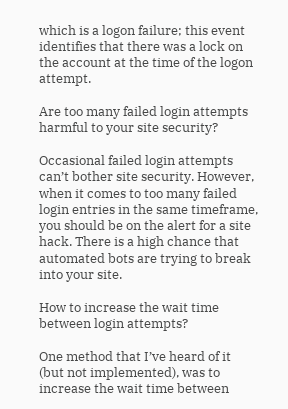which is a logon failure; this event identifies that there was a lock on the account at the time of the logon attempt.

Are too many failed login attempts harmful to your site security?

Occasional failed login attempts can’t bother site security. However, when it comes to too many failed login entries in the same timeframe, you should be on the alert for a site hack. There is a high chance that automated bots are trying to break into your site.

How to increase the wait time between login attempts?

One method that I’ve heard of it (but not implemented), was to increase the wait time between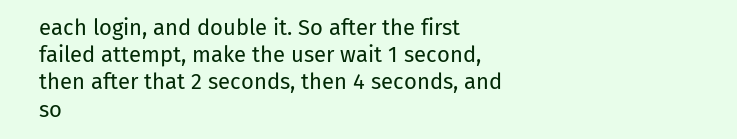each login, and double it. So after the first failed attempt, make the user wait 1 second, then after that 2 seconds, then 4 seconds, and so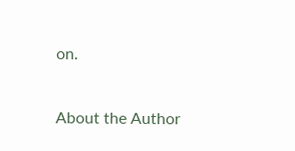on.

About the Author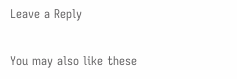Leave a Reply

You may also like these